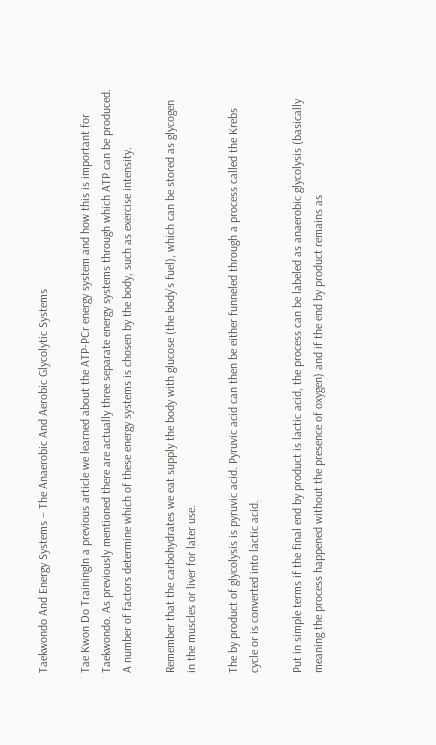Taekwondo And Energy Systems – The Anaerobic And Aerobic Glycolytic Systems

Tae Kwon Do TrainingIn a previous article we learned about the ATP-PCr energy system and how this is important for Taekwondo. As previously mentioned there are actually three separate energy systems through which ATP can be produced. A number of factors determine which of these energy systems is chosen by the body, such as exercise intensity.

Remember that the carbohydrates we eat supply the body with glucose (the body’s fuel), which can be stored as glycogen in the muscles or liver for later use.

The by product of glycolysis is pyruvic acid. Pyruvic acid can then be either funneled through a process called the Krebs cycle or is converted into lactic acid.

Put in simple terms if the final end by product is lactic acid, the process can be labeled as anaerobic glycolysis (basically meaning the process happened without the presence of oxygen) and if the end by product remains as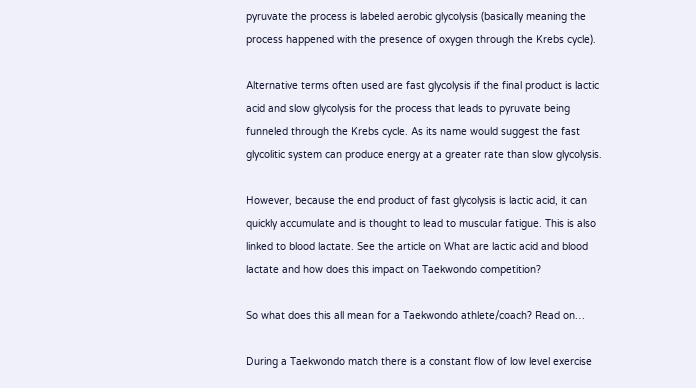pyruvate the process is labeled aerobic glycolysis (basically meaning the process happened with the presence of oxygen through the Krebs cycle).

Alternative terms often used are fast glycolysis if the final product is lactic acid and slow glycolysis for the process that leads to pyruvate being funneled through the Krebs cycle. As its name would suggest the fast glycolitic system can produce energy at a greater rate than slow glycolysis.

However, because the end product of fast glycolysis is lactic acid, it can quickly accumulate and is thought to lead to muscular fatigue. This is also linked to blood lactate. See the article on What are lactic acid and blood lactate and how does this impact on Taekwondo competition?

So what does this all mean for a Taekwondo athlete/coach? Read on…

During a Taekwondo match there is a constant flow of low level exercise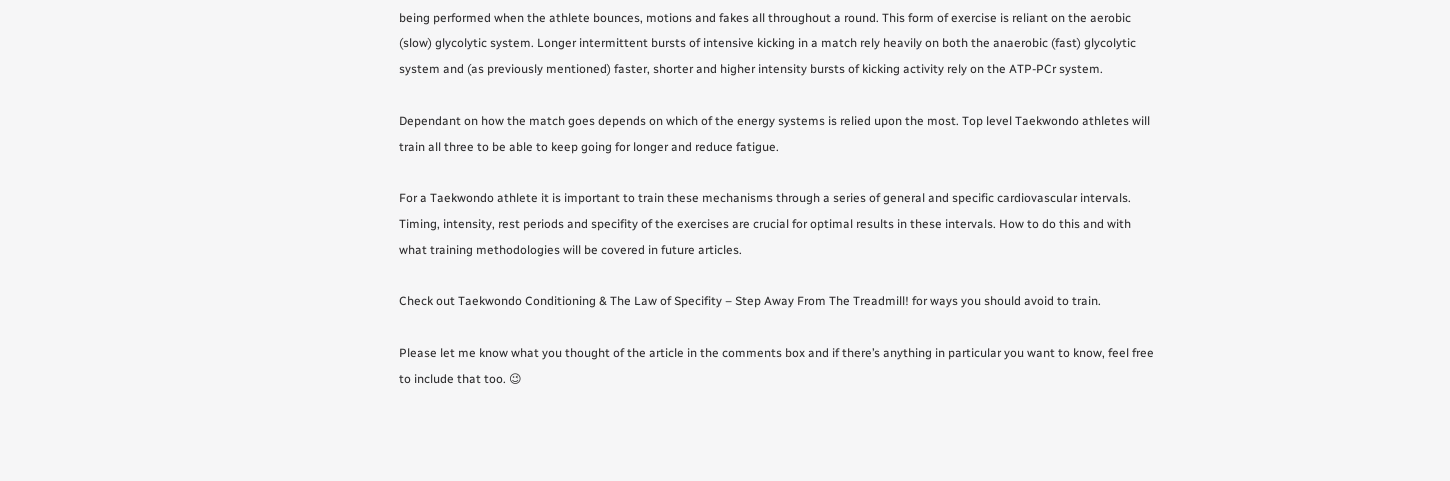being performed when the athlete bounces, motions and fakes all throughout a round. This form of exercise is reliant on the aerobic (slow) glycolytic system. Longer intermittent bursts of intensive kicking in a match rely heavily on both the anaerobic (fast) glycolytic system and (as previously mentioned) faster, shorter and higher intensity bursts of kicking activity rely on the ATP-PCr system.

Dependant on how the match goes depends on which of the energy systems is relied upon the most. Top level Taekwondo athletes will train all three to be able to keep going for longer and reduce fatigue.

For a Taekwondo athlete it is important to train these mechanisms through a series of general and specific cardiovascular intervals. Timing, intensity, rest periods and specifity of the exercises are crucial for optimal results in these intervals. How to do this and with what training methodologies will be covered in future articles.

Check out Taekwondo Conditioning & The Law of Specifity – Step Away From The Treadmill! for ways you should avoid to train.

Please let me know what you thought of the article in the comments box and if there’s anything in particular you want to know, feel free to include that too. 😉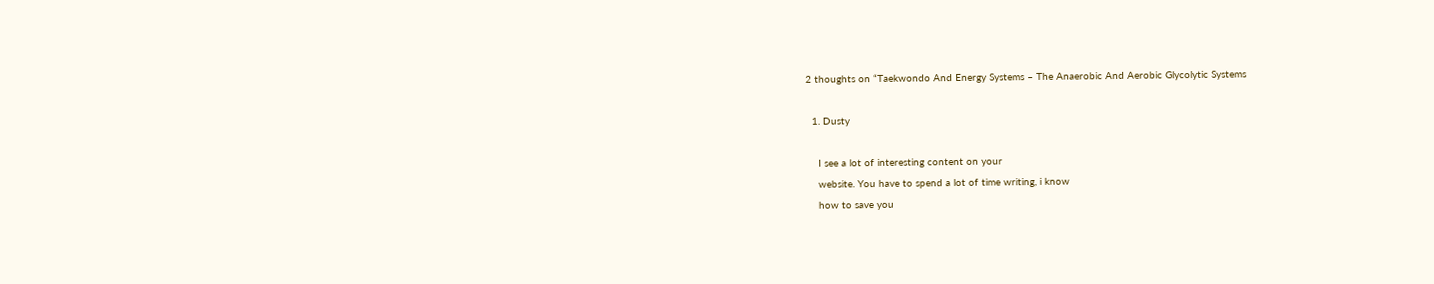2 thoughts on “Taekwondo And Energy Systems – The Anaerobic And Aerobic Glycolytic Systems

  1. Dusty

    I see a lot of interesting content on your
    website. You have to spend a lot of time writing, i know
    how to save you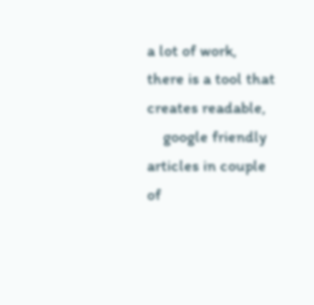a lot of work, there is a tool that creates readable,
    google friendly articles in couple of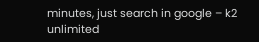minutes, just search in google – k2 unlimited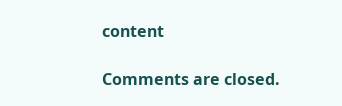content

Comments are closed.